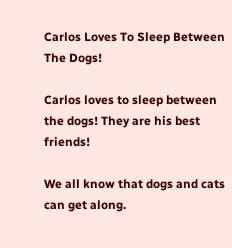Carlos Loves To Sleep Between The Dogs!

Carlos loves to sleep between the dogs! They are his best friends!

We all know that dogs and cats can get along.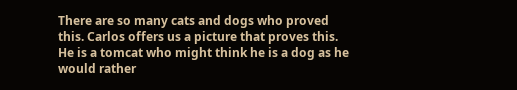There are so many cats and dogs who proved this. Carlos offers us a picture that proves this. He is a tomcat who might think he is a dog as he would rather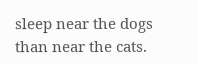sleep near the dogs than near the cats.